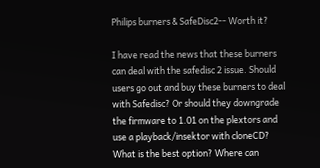Philips burners & SafeDisc2-- Worth it?

I have read the news that these burners can deal with the safedisc 2 issue. Should users go out and buy these burners to deal with Safedisc? Or should they downgrade the firmware to 1.01 on the plextors and use a playback/insektor with cloneCD? What is the best option? Where can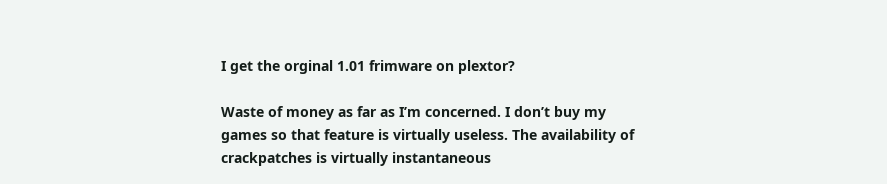I get the orginal 1.01 frimware on plextor?

Waste of money as far as I’m concerned. I don’t buy my games so that feature is virtually useless. The availability of crackpatches is virtually instantaneous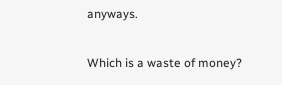anyways.

Which is a waste of money?